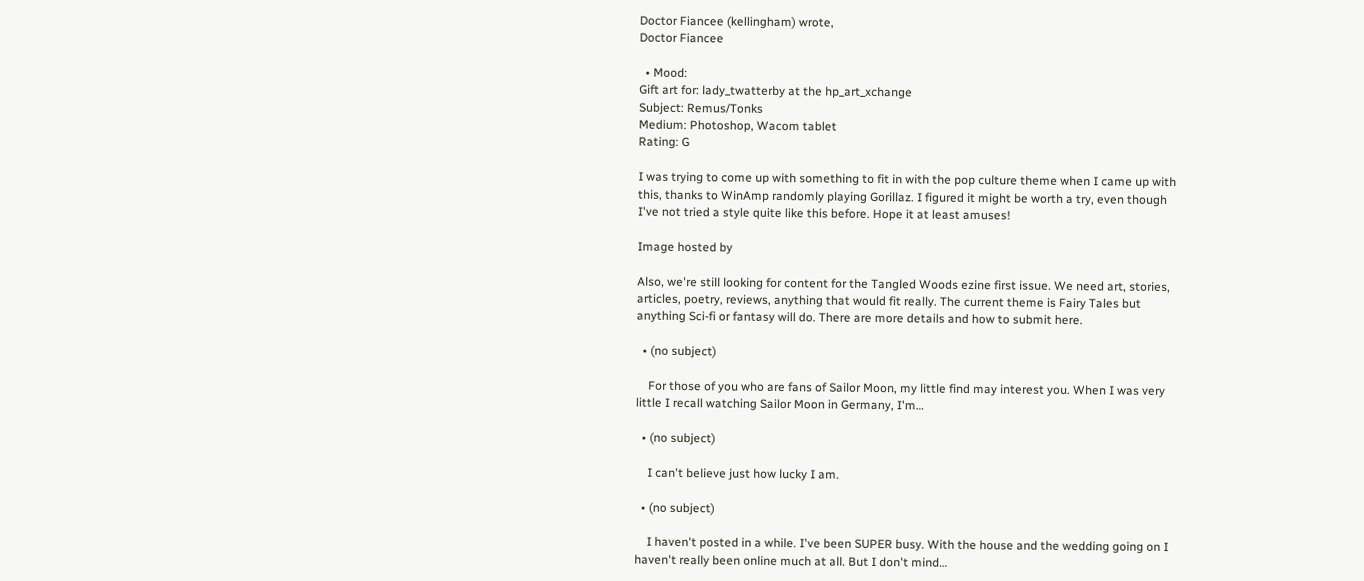Doctor Fiancee (kellingham) wrote,
Doctor Fiancee

  • Mood:
Gift art for: lady_twatterby at the hp_art_xchange
Subject: Remus/Tonks
Medium: Photoshop, Wacom tablet
Rating: G

I was trying to come up with something to fit in with the pop culture theme when I came up with this, thanks to WinAmp randomly playing Gorillaz. I figured it might be worth a try, even though I've not tried a style quite like this before. Hope it at least amuses!

Image hosted by

Also, we're still looking for content for the Tangled Woods ezine first issue. We need art, stories, articles, poetry, reviews, anything that would fit really. The current theme is Fairy Tales but anything Sci-fi or fantasy will do. There are more details and how to submit here.

  • (no subject)

    For those of you who are fans of Sailor Moon, my little find may interest you. When I was very little I recall watching Sailor Moon in Germany, I'm…

  • (no subject)

    I can't believe just how lucky I am.

  • (no subject)

    I haven't posted in a while. I've been SUPER busy. With the house and the wedding going on I haven't really been online much at all. But I don't mind…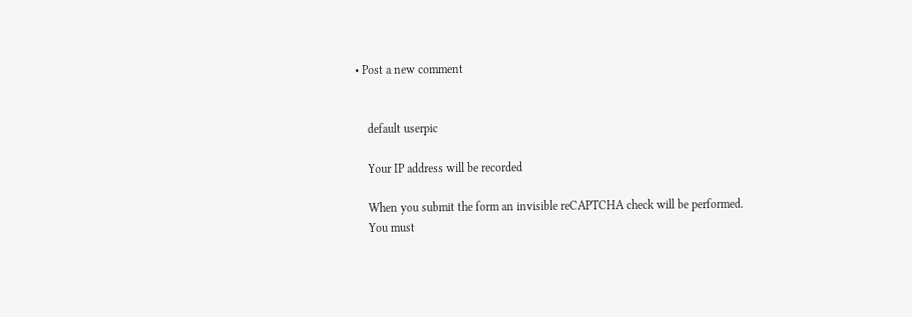• Post a new comment


    default userpic

    Your IP address will be recorded

    When you submit the form an invisible reCAPTCHA check will be performed.
    You must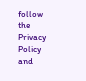follow the Privacy Policy and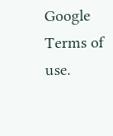Google Terms of use.